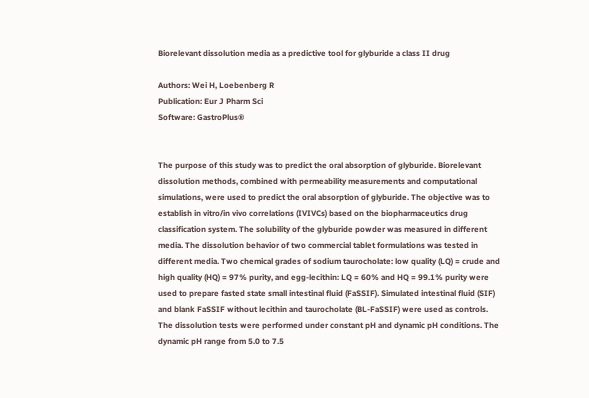Biorelevant dissolution media as a predictive tool for glyburide a class II drug

Authors: Wei H, Loebenberg R
Publication: Eur J Pharm Sci
Software: GastroPlus®


The purpose of this study was to predict the oral absorption of glyburide. Biorelevant dissolution methods, combined with permeability measurements and computational simulations, were used to predict the oral absorption of glyburide. The objective was to establish in vitro/in vivo correlations (IVIVCs) based on the biopharmaceutics drug classification system. The solubility of the glyburide powder was measured in different media. The dissolution behavior of two commercial tablet formulations was tested in different media. Two chemical grades of sodium taurocholate: low quality (LQ) = crude and high quality (HQ) = 97% purity, and egg-lecithin: LQ = 60% and HQ = 99.1% purity were used to prepare fasted state small intestinal fluid (FaSSIF). Simulated intestinal fluid (SIF) and blank FaSSIF without lecithin and taurocholate (BL-FaSSIF) were used as controls. The dissolution tests were performed under constant pH and dynamic pH conditions. The dynamic pH range from 5.0 to 7.5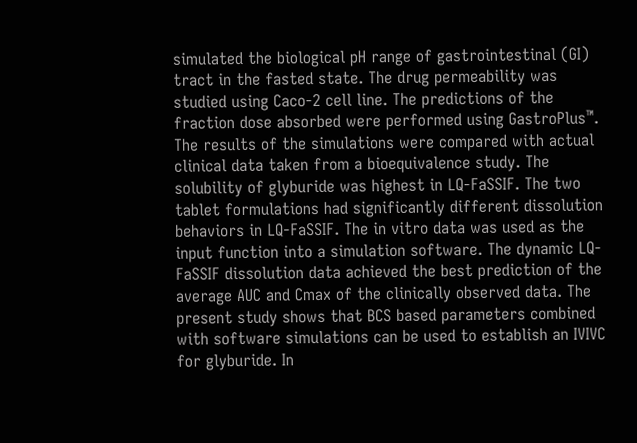simulated the biological pH range of gastrointestinal (GI) tract in the fasted state. The drug permeability was studied using Caco-2 cell line. The predictions of the fraction dose absorbed were performed using GastroPlus™. The results of the simulations were compared with actual clinical data taken from a bioequivalence study. The solubility of glyburide was highest in LQ-FaSSIF. The two tablet formulations had significantly different dissolution behaviors in LQ-FaSSIF. The in vitro data was used as the input function into a simulation software. The dynamic LQ-FaSSIF dissolution data achieved the best prediction of the average AUC and Cmax of the clinically observed data. The present study shows that BCS based parameters combined with software simulations can be used to establish an IVIVC for glyburide. In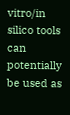vitro/in silico tools can potentially be used as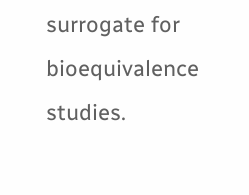surrogate for bioequivalence studies.